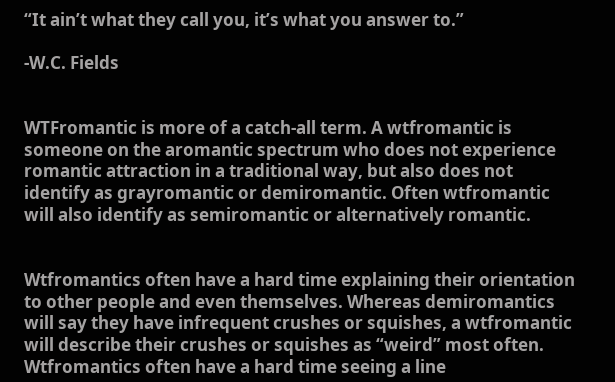“It ain’t what they call you, it’s what you answer to.”

-W.C. Fields


WTFromantic is more of a catch-all term. A wtfromantic is someone on the aromantic spectrum who does not experience romantic attraction in a traditional way, but also does not identify as grayromantic or demiromantic. Often wtfromantic will also identify as semiromantic or alternatively romantic.


Wtfromantics often have a hard time explaining their orientation to other people and even themselves. Whereas demiromantics will say they have infrequent crushes or squishes, a wtfromantic will describe their crushes or squishes as “weird” most often. Wtfromantics often have a hard time seeing a line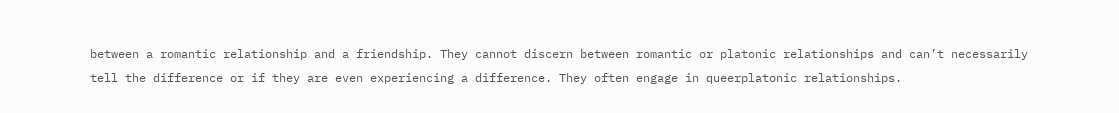between a romantic relationship and a friendship. They cannot discern between romantic or platonic relationships and can’t necessarily tell the difference or if they are even experiencing a difference. They often engage in queerplatonic relationships.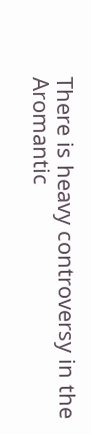There is heavy controversy in the Aromantic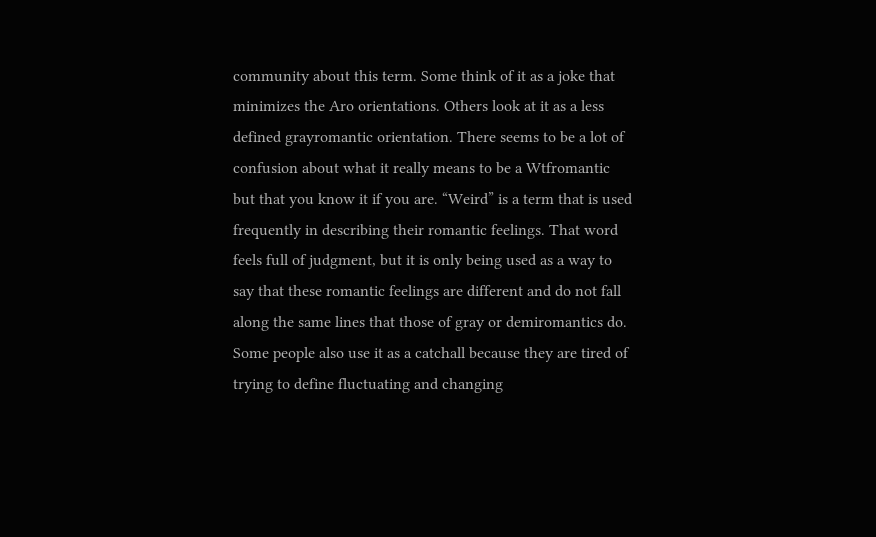community about this term. Some think of it as a joke that minimizes the Aro orientations. Others look at it as a less defined grayromantic orientation. There seems to be a lot of confusion about what it really means to be a Wtfromantic but that you know it if you are. “Weird” is a term that is used frequently in describing their romantic feelings. That word feels full of judgment, but it is only being used as a way to say that these romantic feelings are different and do not fall along the same lines that those of gray or demiromantics do. Some people also use it as a catchall because they are tired of trying to define fluctuating and changing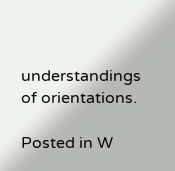understandings of orientations.

Posted in W